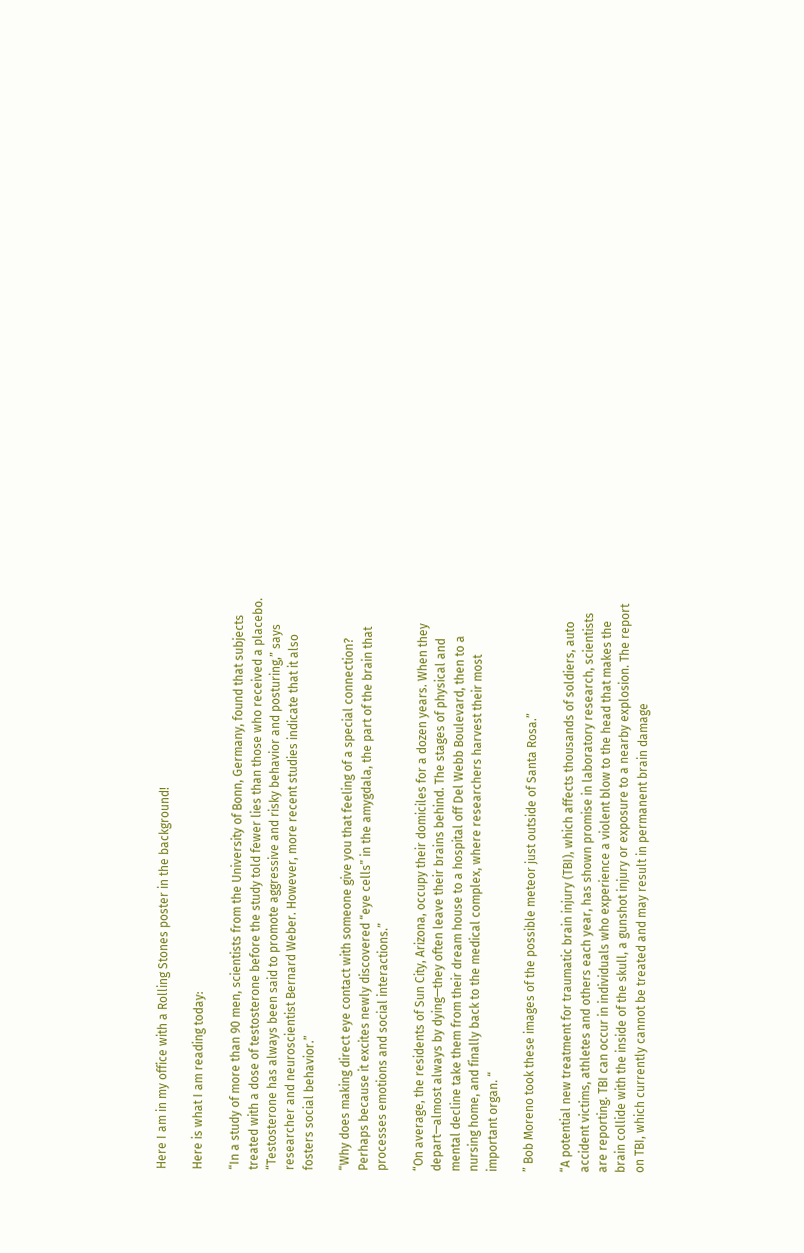Here I am in my office with a Rolling Stones poster in the background!

Here is what I am reading today:

“In a study of more than 90 men, scientists from the University of Bonn, Germany, found that subjects treated with a dose of testosterone before the study told fewer lies than those who received a placebo. “Testosterone has always been said to promote aggressive and risky behavior and posturing,” says researcher and neuroscientist Bernard Weber. However, more recent studies indicate that it also fosters social behavior.”

“Why does making direct eye contact with someone give you that feeling of a special connection? Perhaps because it excites newly discovered “eye cells” in the amygdala, the part of the brain that processes emotions and social interactions.”

“On average, the residents of Sun City, Arizona, occupy their domiciles for a dozen years. When they depart—almost always by dying—they often leave their brains behind. The stages of physical and mental decline take them from their dream house to a hospital off Del Webb Boulevard, then to a nursing home, and finally back to the medical complex, where researchers harvest their most important organ. “

” Bob Moreno took these images of the possible meteor just outside of Santa Rosa.”

“A potential new treatment for traumatic brain injury (TBI), which affects thousands of soldiers, auto accident victims, athletes and others each year, has shown promise in laboratory research, scientists are reporting. TBI can occur in individuals who experience a violent blow to the head that makes the brain collide with the inside of the skull, a gunshot injury or exposure to a nearby explosion. The report on TBI, which currently cannot be treated and may result in permanent brain damage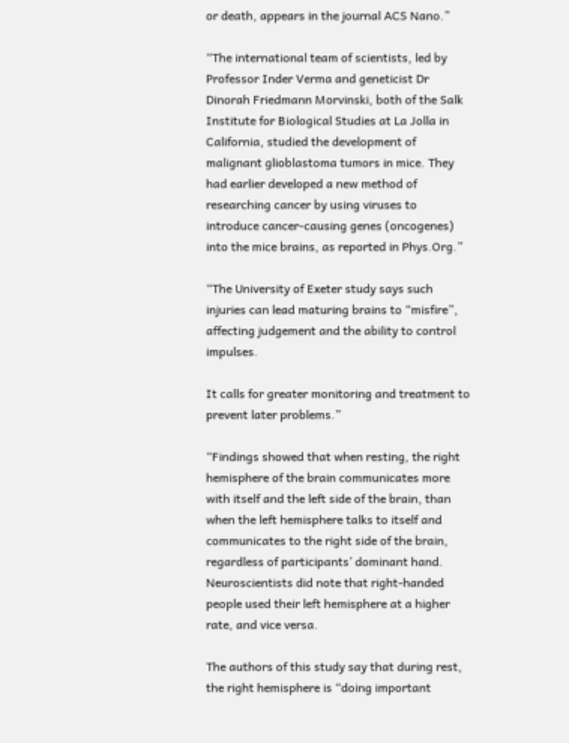or death, appears in the journal ACS Nano.”

“The international team of scientists, led by Professor Inder Verma and geneticist Dr Dinorah Friedmann Morvinski, both of the Salk Institute for Biological Studies at La Jolla in California, studied the development of malignant glioblastoma tumors in mice. They had earlier developed a new method of researching cancer by using viruses to introduce cancer-causing genes (oncogenes) into the mice brains, as reported in Phys.Org.”

“The University of Exeter study says such injuries can lead maturing brains to “misfire”, affecting judgement and the ability to control impulses.

It calls for greater monitoring and treatment to prevent later problems.”

“Findings showed that when resting, the right hemisphere of the brain communicates more with itself and the left side of the brain, than when the left hemisphere talks to itself and communicates to the right side of the brain, regardless of participants’ dominant hand. Neuroscientists did note that right-handed people used their left hemisphere at a higher rate, and vice versa.

The authors of this study say that during rest, the right hemisphere is “doing important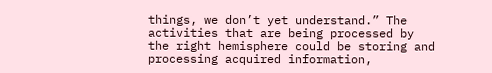things, we don’t yet understand.” The activities that are being processed by the right hemisphere could be storing and processing acquired information,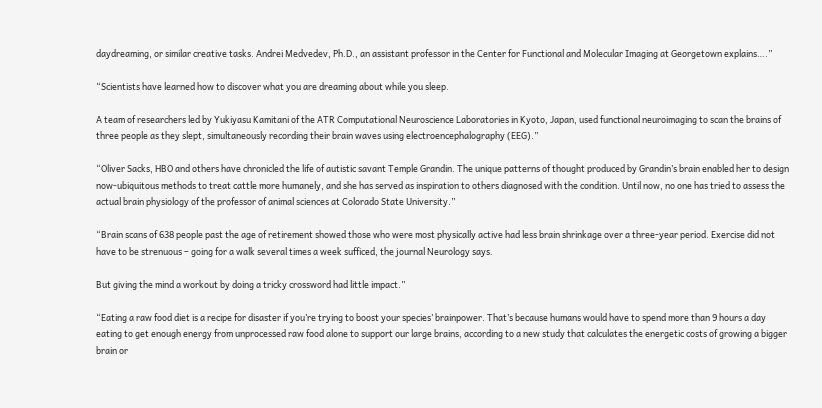daydreaming, or similar creative tasks. Andrei Medvedev, Ph.D., an assistant professor in the Center for Functional and Molecular Imaging at Georgetown explains….”

“Scientists have learned how to discover what you are dreaming about while you sleep.

A team of researchers led by Yukiyasu Kamitani of the ATR Computational Neuroscience Laboratories in Kyoto, Japan, used functional neuroimaging to scan the brains of three people as they slept, simultaneously recording their brain waves using electroencephalography (EEG).”

“Oliver Sacks, HBO and others have chronicled the life of autistic savant Temple Grandin. The unique patterns of thought produced by Grandin’s brain enabled her to design now-ubiquitous methods to treat cattle more humanely, and she has served as inspiration to others diagnosed with the condition. Until now, no one has tried to assess the actual brain physiology of the professor of animal sciences at Colorado State University.”

“Brain scans of 638 people past the age of retirement showed those who were most physically active had less brain shrinkage over a three-year period. Exercise did not have to be strenuous – going for a walk several times a week sufficed, the journal Neurology says.

But giving the mind a workout by doing a tricky crossword had little impact.”

“Eating a raw food diet is a recipe for disaster if you’re trying to boost your species’ brainpower. That’s because humans would have to spend more than 9 hours a day eating to get enough energy from unprocessed raw food alone to support our large brains, according to a new study that calculates the energetic costs of growing a bigger brain or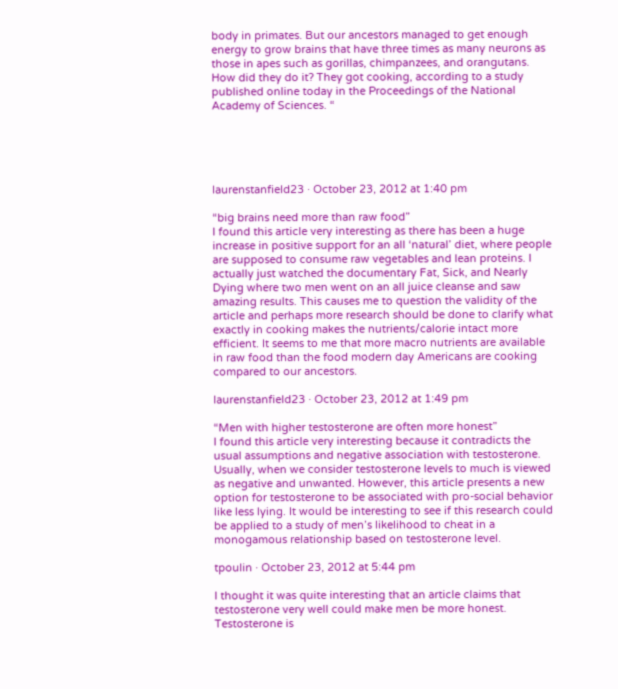body in primates. But our ancestors managed to get enough energy to grow brains that have three times as many neurons as those in apes such as gorillas, chimpanzees, and orangutans. How did they do it? They got cooking, according to a study published online today in the Proceedings of the National Academy of Sciences. “





laurenstanfield23 · October 23, 2012 at 1:40 pm

“big brains need more than raw food”
I found this article very interesting as there has been a huge increase in positive support for an all ‘natural’ diet, where people are supposed to consume raw vegetables and lean proteins. I actually just watched the documentary Fat, Sick, and Nearly Dying where two men went on an all juice cleanse and saw amazing results. This causes me to question the validity of the article and perhaps more research should be done to clarify what exactly in cooking makes the nutrients/calorie intact more efficient. It seems to me that more macro nutrients are available in raw food than the food modern day Americans are cooking compared to our ancestors.

laurenstanfield23 · October 23, 2012 at 1:49 pm

“Men with higher testosterone are often more honest”
I found this article very interesting because it contradicts the usual assumptions and negative association with testosterone. Usually, when we consider testosterone levels to much is viewed as negative and unwanted. However, this article presents a new option for testosterone to be associated with pro-social behavior like less lying. It would be interesting to see if this research could be applied to a study of men’s likelihood to cheat in a monogamous relationship based on testosterone level.

tpoulin · October 23, 2012 at 5:44 pm

I thought it was quite interesting that an article claims that testosterone very well could make men be more honest. Testosterone is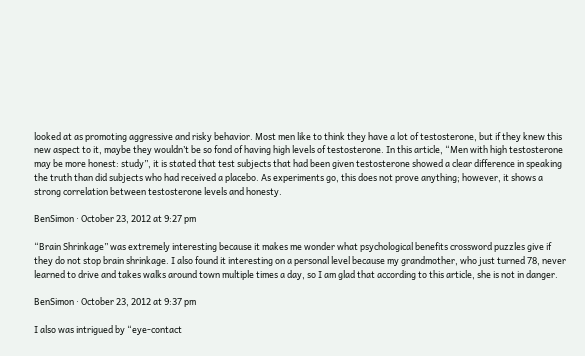looked at as promoting aggressive and risky behavior. Most men like to think they have a lot of testosterone, but if they knew this new aspect to it, maybe they wouldn’t be so fond of having high levels of testosterone. In this article, “Men with high testosterone may be more honest: study”, it is stated that test subjects that had been given testosterone showed a clear difference in speaking the truth than did subjects who had received a placebo. As experiments go, this does not prove anything; however, it shows a strong correlation between testosterone levels and honesty.

BenSimon · October 23, 2012 at 9:27 pm

“Brain Shrinkage” was extremely interesting because it makes me wonder what psychological benefits crossword puzzles give if they do not stop brain shrinkage. I also found it interesting on a personal level because my grandmother, who just turned 78, never learned to drive and takes walks around town multiple times a day, so I am glad that according to this article, she is not in danger.

BenSimon · October 23, 2012 at 9:37 pm

I also was intrigued by “eye-contact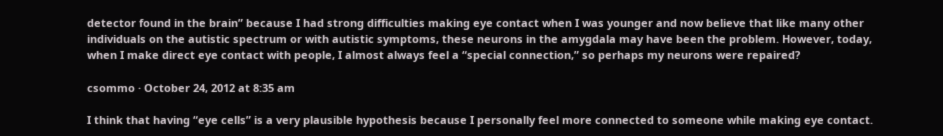detector found in the brain” because I had strong difficulties making eye contact when I was younger and now believe that like many other individuals on the autistic spectrum or with autistic symptoms, these neurons in the amygdala may have been the problem. However, today, when I make direct eye contact with people, I almost always feel a “special connection,” so perhaps my neurons were repaired?

csommo · October 24, 2012 at 8:35 am

I think that having “eye cells” is a very plausible hypothesis because I personally feel more connected to someone while making eye contact.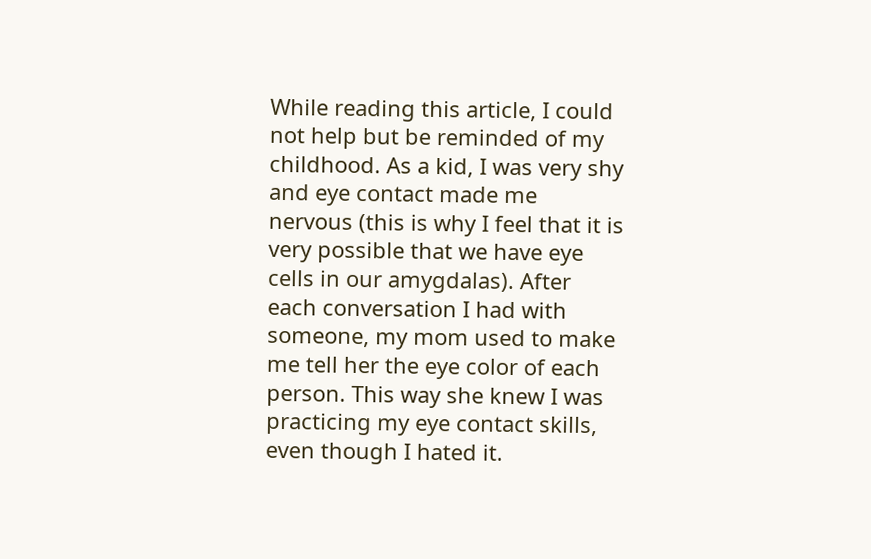While reading this article, I could not help but be reminded of my childhood. As a kid, I was very shy and eye contact made me nervous (this is why I feel that it is very possible that we have eye cells in our amygdalas). After each conversation I had with someone, my mom used to make me tell her the eye color of each person. This way she knew I was practicing my eye contact skills, even though I hated it.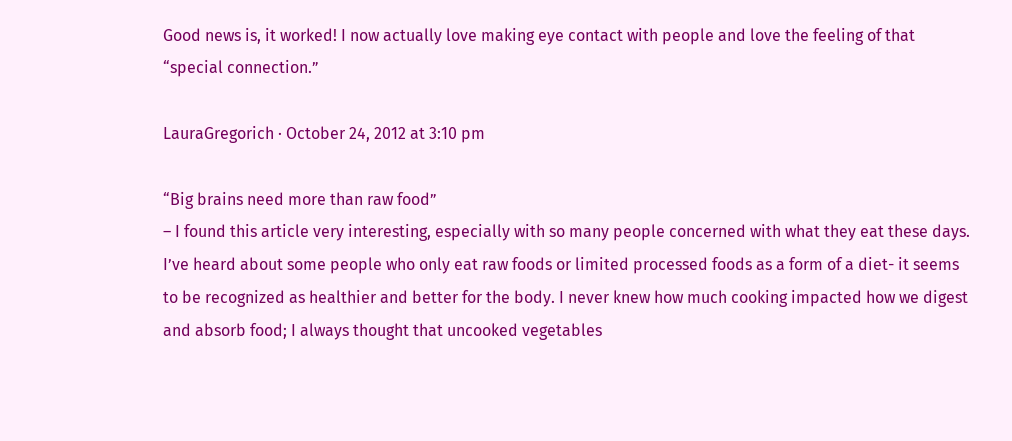Good news is, it worked! I now actually love making eye contact with people and love the feeling of that “special connection.”

LauraGregorich · October 24, 2012 at 3:10 pm

“Big brains need more than raw food”
– I found this article very interesting, especially with so many people concerned with what they eat these days. I’ve heard about some people who only eat raw foods or limited processed foods as a form of a diet- it seems to be recognized as healthier and better for the body. I never knew how much cooking impacted how we digest and absorb food; I always thought that uncooked vegetables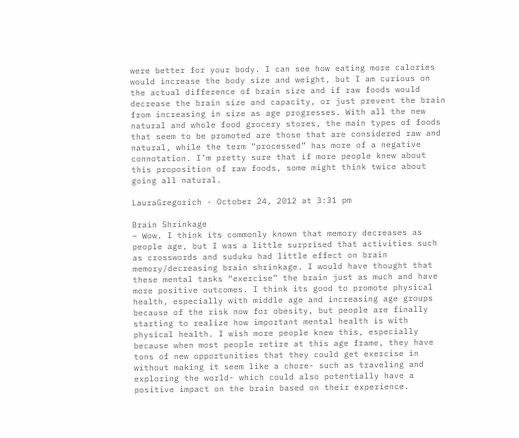were better for your body. I can see how eating more calories would increase the body size and weight, but I am curious on the actual difference of brain size and if raw foods would decrease the brain size and capacity, or just prevent the brain from increasing in size as age progresses. With all the new natural and whole food grocery stores, the main types of foods that seem to be promoted are those that are considered raw and natural, while the term “processed” has more of a negative connotation. I’m pretty sure that if more people knew about this proposition of raw foods, some might think twice about going all natural.

LauraGregorich · October 24, 2012 at 3:31 pm

Brain Shrinkage
– Wow. I think its commonly known that memory decreases as people age, but I was a little surprised that activities such as crosswords and suduku had little effect on brain memory/decreasing brain shrinkage. I would have thought that these mental tasks “exercise” the brain just as much and have more positive outcomes. I think its good to promote physical health, especially with middle age and increasing age groups because of the risk now for obesity, but people are finally starting to realize how important mental health is with physical health. I wish more people knew this, especially because when most people retire at this age frame, they have tons of new opportunities that they could get exercise in without making it seem like a chore- such as traveling and exploring the world- which could also potentially have a positive impact on the brain based on their experience.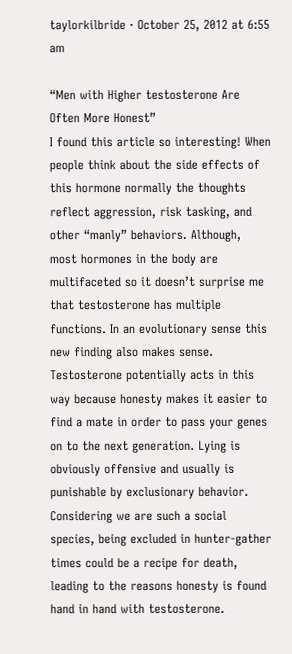taylorkilbride · October 25, 2012 at 6:55 am

“Men with Higher testosterone Are Often More Honest”
I found this article so interesting! When people think about the side effects of this hormone normally the thoughts reflect aggression, risk tasking, and other “manly” behaviors. Although, most hormones in the body are multifaceted so it doesn’t surprise me that testosterone has multiple functions. In an evolutionary sense this new finding also makes sense. Testosterone potentially acts in this way because honesty makes it easier to find a mate in order to pass your genes on to the next generation. Lying is obviously offensive and usually is punishable by exclusionary behavior. Considering we are such a social species, being excluded in hunter-gather times could be a recipe for death, leading to the reasons honesty is found hand in hand with testosterone.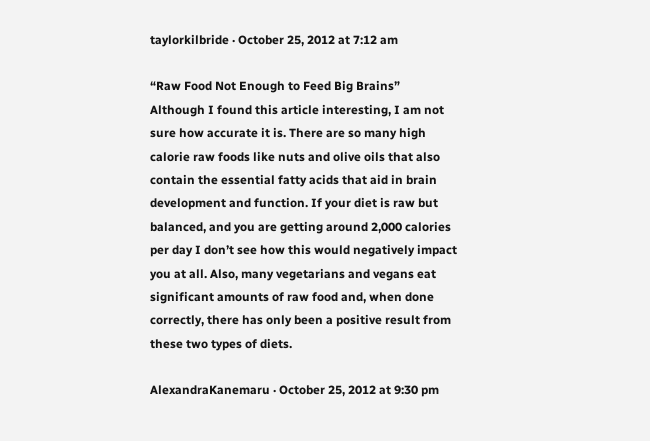taylorkilbride · October 25, 2012 at 7:12 am

“Raw Food Not Enough to Feed Big Brains”
Although I found this article interesting, I am not sure how accurate it is. There are so many high calorie raw foods like nuts and olive oils that also contain the essential fatty acids that aid in brain development and function. If your diet is raw but balanced, and you are getting around 2,000 calories per day I don’t see how this would negatively impact you at all. Also, many vegetarians and vegans eat significant amounts of raw food and, when done correctly, there has only been a positive result from these two types of diets.

AlexandraKanemaru · October 25, 2012 at 9:30 pm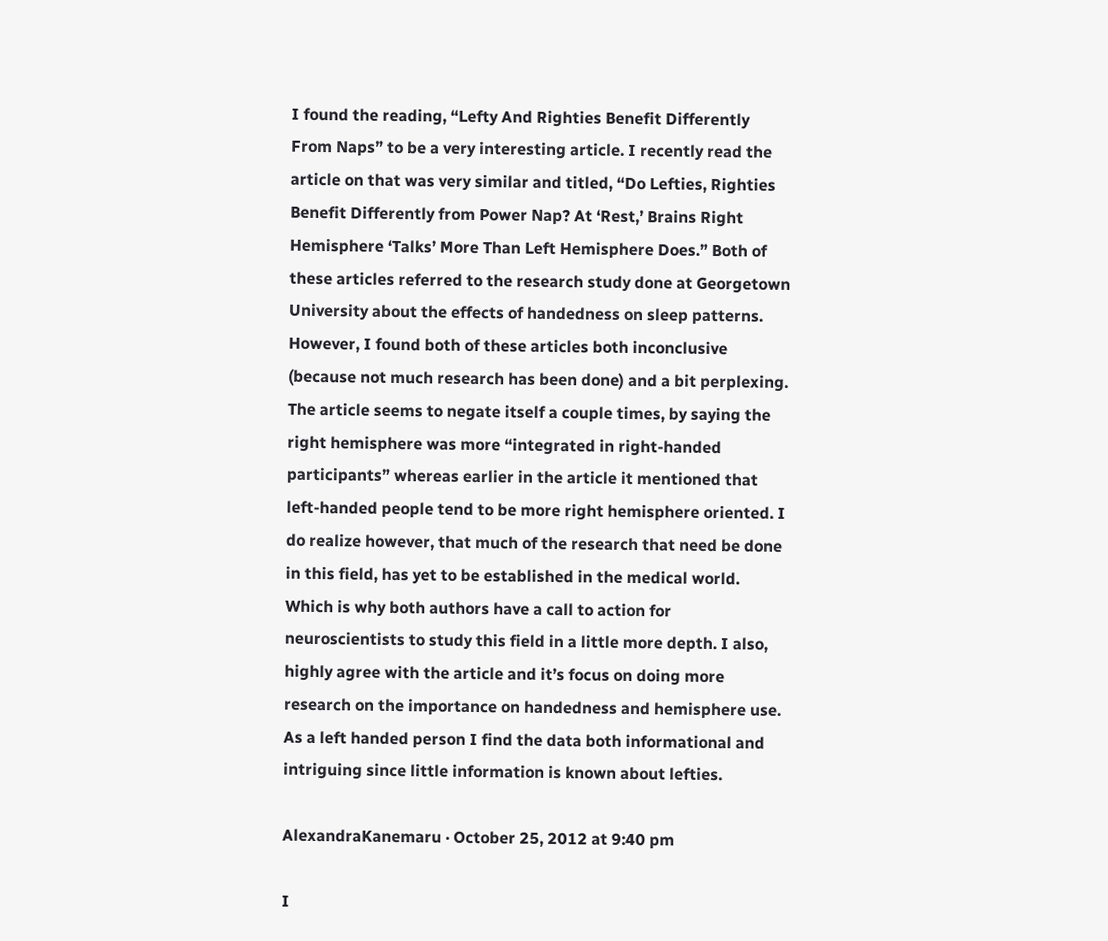I found the reading, “Lefty And Righties Benefit Differently From Naps” to be a very interesting article. I recently read the article on that was very similar and titled, “Do Lefties, Righties Benefit Differently from Power Nap? At ‘Rest,’ Brains Right Hemisphere ‘Talks’ More Than Left Hemisphere Does.” Both of these articles referred to the research study done at Georgetown University about the effects of handedness on sleep patterns. However, I found both of these articles both inconclusive (because not much research has been done) and a bit perplexing. The article seems to negate itself a couple times, by saying the right hemisphere was more “integrated in right-handed participants” whereas earlier in the article it mentioned that left-handed people tend to be more right hemisphere oriented. I do realize however, that much of the research that need be done in this field, has yet to be established in the medical world. Which is why both authors have a call to action for neuroscientists to study this field in a little more depth. I also, highly agree with the article and it’s focus on doing more research on the importance on handedness and hemisphere use. As a left handed person I find the data both informational and intriguing since little information is known about lefties.

AlexandraKanemaru · October 25, 2012 at 9:40 pm

I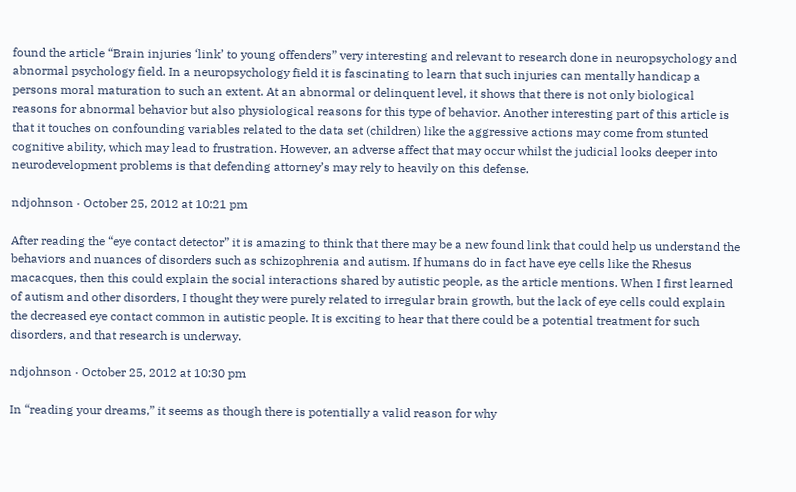found the article “Brain injuries ‘link’ to young offenders” very interesting and relevant to research done in neuropsychology and abnormal psychology field. In a neuropsychology field it is fascinating to learn that such injuries can mentally handicap a persons moral maturation to such an extent. At an abnormal or delinquent level, it shows that there is not only biological reasons for abnormal behavior but also physiological reasons for this type of behavior. Another interesting part of this article is that it touches on confounding variables related to the data set (children) like the aggressive actions may come from stunted cognitive ability, which may lead to frustration. However, an adverse affect that may occur whilst the judicial looks deeper into neurodevelopment problems is that defending attorney’s may rely to heavily on this defense.

ndjohnson · October 25, 2012 at 10:21 pm

After reading the “eye contact detector” it is amazing to think that there may be a new found link that could help us understand the behaviors and nuances of disorders such as schizophrenia and autism. If humans do in fact have eye cells like the Rhesus macacques, then this could explain the social interactions shared by autistic people, as the article mentions. When I first learned of autism and other disorders, I thought they were purely related to irregular brain growth, but the lack of eye cells could explain the decreased eye contact common in autistic people. It is exciting to hear that there could be a potential treatment for such disorders, and that research is underway.

ndjohnson · October 25, 2012 at 10:30 pm

In “reading your dreams,” it seems as though there is potentially a valid reason for why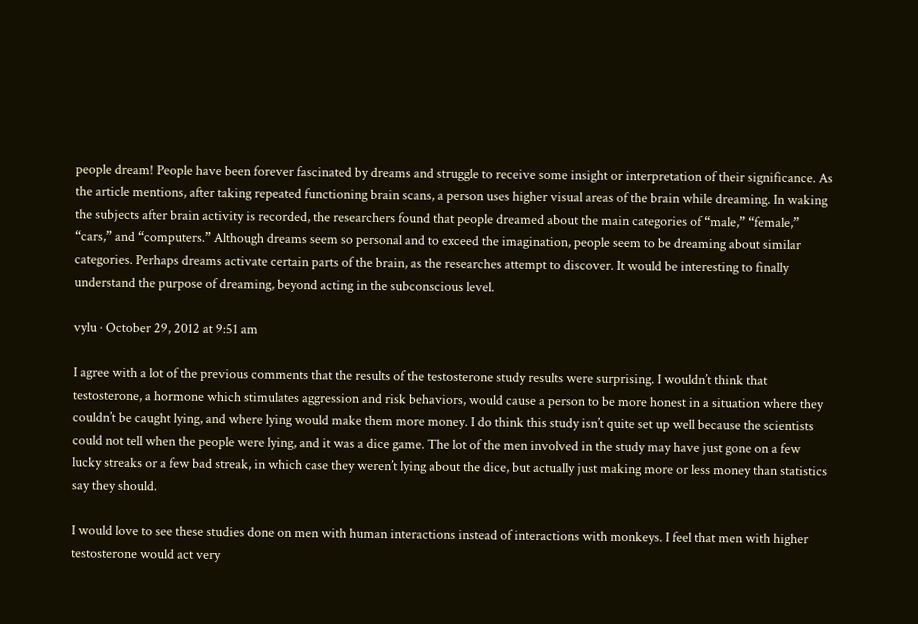people dream! People have been forever fascinated by dreams and struggle to receive some insight or interpretation of their significance. As the article mentions, after taking repeated functioning brain scans, a person uses higher visual areas of the brain while dreaming. In waking the subjects after brain activity is recorded, the researchers found that people dreamed about the main categories of “male,” “female,” “cars,” and “computers.” Although dreams seem so personal and to exceed the imagination, people seem to be dreaming about similar categories. Perhaps dreams activate certain parts of the brain, as the researches attempt to discover. It would be interesting to finally understand the purpose of dreaming, beyond acting in the subconscious level.

vylu · October 29, 2012 at 9:51 am

I agree with a lot of the previous comments that the results of the testosterone study results were surprising. I wouldn’t think that testosterone, a hormone which stimulates aggression and risk behaviors, would cause a person to be more honest in a situation where they couldn’t be caught lying, and where lying would make them more money. I do think this study isn’t quite set up well because the scientists could not tell when the people were lying, and it was a dice game. The lot of the men involved in the study may have just gone on a few lucky streaks or a few bad streak, in which case they weren’t lying about the dice, but actually just making more or less money than statistics say they should.

I would love to see these studies done on men with human interactions instead of interactions with monkeys. I feel that men with higher testosterone would act very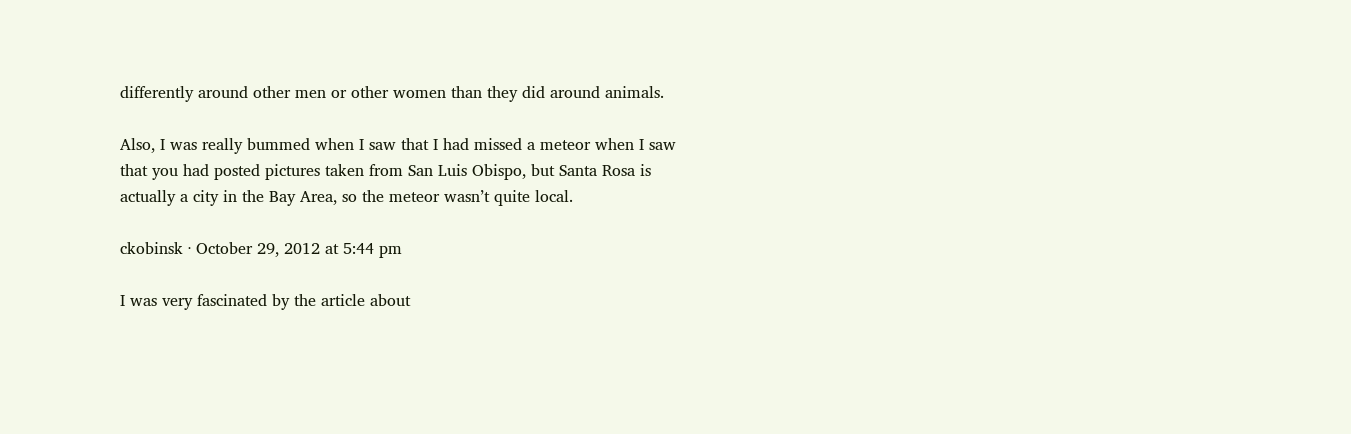differently around other men or other women than they did around animals.

Also, I was really bummed when I saw that I had missed a meteor when I saw that you had posted pictures taken from San Luis Obispo, but Santa Rosa is actually a city in the Bay Area, so the meteor wasn’t quite local.

ckobinsk · October 29, 2012 at 5:44 pm

I was very fascinated by the article about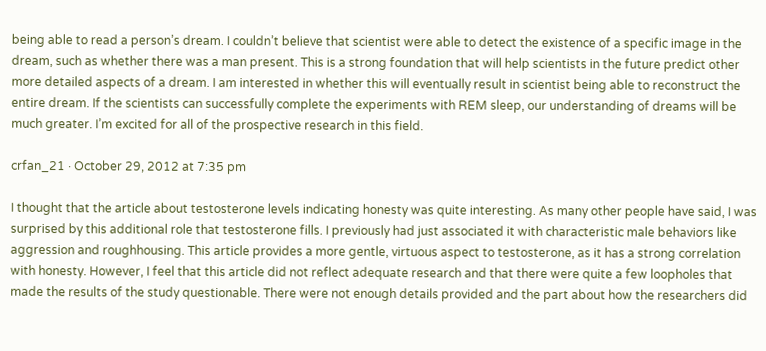being able to read a person’s dream. I couldn’t believe that scientist were able to detect the existence of a specific image in the dream, such as whether there was a man present. This is a strong foundation that will help scientists in the future predict other more detailed aspects of a dream. I am interested in whether this will eventually result in scientist being able to reconstruct the entire dream. If the scientists can successfully complete the experiments with REM sleep, our understanding of dreams will be much greater. I’m excited for all of the prospective research in this field.

crfan_21 · October 29, 2012 at 7:35 pm

I thought that the article about testosterone levels indicating honesty was quite interesting. As many other people have said, I was surprised by this additional role that testosterone fills. I previously had just associated it with characteristic male behaviors like aggression and roughhousing. This article provides a more gentle, virtuous aspect to testosterone, as it has a strong correlation with honesty. However, I feel that this article did not reflect adequate research and that there were quite a few loopholes that made the results of the study questionable. There were not enough details provided and the part about how the researchers did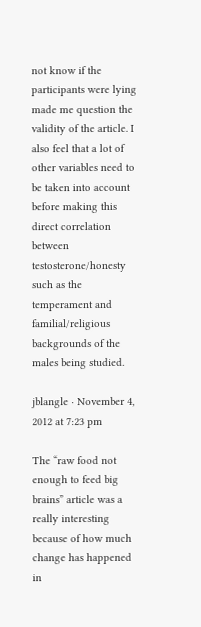not know if the participants were lying made me question the validity of the article. I also feel that a lot of other variables need to be taken into account before making this direct correlation between testosterone/honesty such as the temperament and familial/religious backgrounds of the males being studied.

jblangle · November 4, 2012 at 7:23 pm

The “raw food not enough to feed big brains” article was a really interesting because of how much change has happened in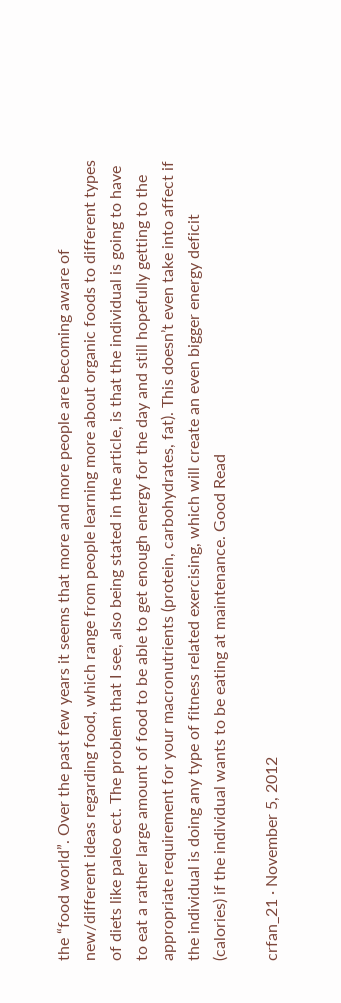the “food world”. Over the past few years it seems that more and more people are becoming aware of new/different ideas regarding food, which range from people learning more about organic foods to different types of diets like paleo ect. The problem that I see, also being stated in the article, is that the individual is going to have to eat a rather large amount of food to be able to get enough energy for the day and still hopefully getting to the appropriate requirement for your macronutrients (protein, carbohydrates, fat). This doesn’t even take into affect if the individual is doing any type of fitness related exercising, which will create an even bigger energy deficit (calories) if the individual wants to be eating at maintenance. Good Read

crfan_21 · November 5, 2012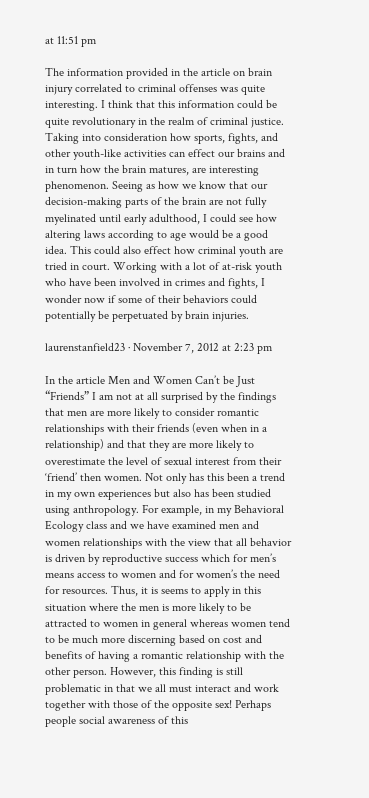at 11:51 pm

The information provided in the article on brain injury correlated to criminal offenses was quite interesting. I think that this information could be quite revolutionary in the realm of criminal justice. Taking into consideration how sports, fights, and other youth-like activities can effect our brains and in turn how the brain matures, are interesting phenomenon. Seeing as how we know that our decision-making parts of the brain are not fully myelinated until early adulthood, I could see how altering laws according to age would be a good idea. This could also effect how criminal youth are tried in court. Working with a lot of at-risk youth who have been involved in crimes and fights, I wonder now if some of their behaviors could potentially be perpetuated by brain injuries.

laurenstanfield23 · November 7, 2012 at 2:23 pm

In the article Men and Women Can’t be Just “Friends” I am not at all surprised by the findings that men are more likely to consider romantic relationships with their friends (even when in a relationship) and that they are more likely to overestimate the level of sexual interest from their ‘friend’ then women. Not only has this been a trend in my own experiences but also has been studied using anthropology. For example, in my Behavioral Ecology class and we have examined men and women relationships with the view that all behavior is driven by reproductive success which for men’s means access to women and for women’s the need for resources. Thus, it is seems to apply in this situation where the men is more likely to be attracted to women in general whereas women tend to be much more discerning based on cost and benefits of having a romantic relationship with the other person. However, this finding is still problematic in that we all must interact and work together with those of the opposite sex! Perhaps people social awareness of this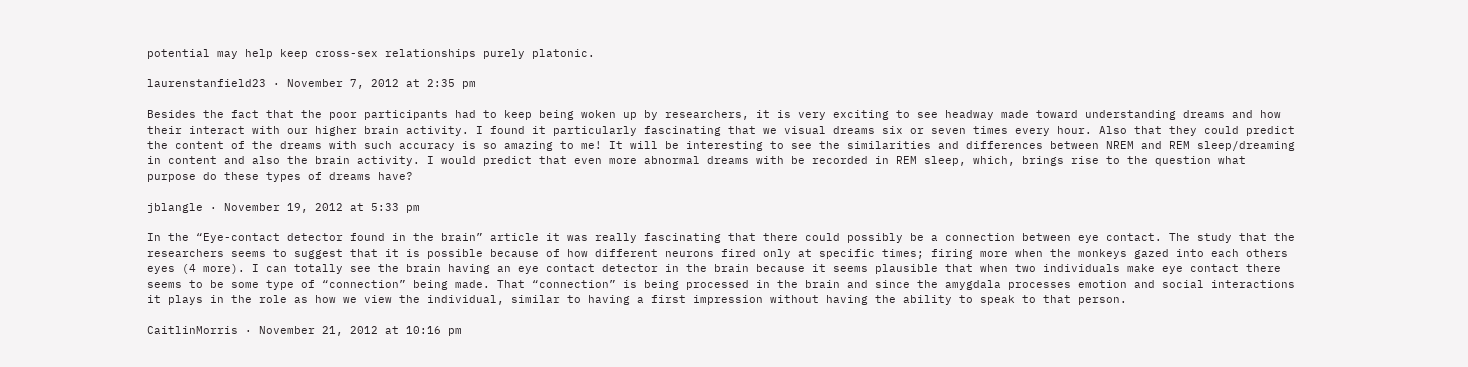potential may help keep cross-sex relationships purely platonic.

laurenstanfield23 · November 7, 2012 at 2:35 pm

Besides the fact that the poor participants had to keep being woken up by researchers, it is very exciting to see headway made toward understanding dreams and how their interact with our higher brain activity. I found it particularly fascinating that we visual dreams six or seven times every hour. Also that they could predict the content of the dreams with such accuracy is so amazing to me! It will be interesting to see the similarities and differences between NREM and REM sleep/dreaming in content and also the brain activity. I would predict that even more abnormal dreams with be recorded in REM sleep, which, brings rise to the question what purpose do these types of dreams have?

jblangle · November 19, 2012 at 5:33 pm

In the “Eye-contact detector found in the brain” article it was really fascinating that there could possibly be a connection between eye contact. The study that the researchers seems to suggest that it is possible because of how different neurons fired only at specific times; firing more when the monkeys gazed into each others eyes (4 more). I can totally see the brain having an eye contact detector in the brain because it seems plausible that when two individuals make eye contact there seems to be some type of “connection” being made. That “connection” is being processed in the brain and since the amygdala processes emotion and social interactions it plays in the role as how we view the individual, similar to having a first impression without having the ability to speak to that person.

CaitlinMorris · November 21, 2012 at 10:16 pm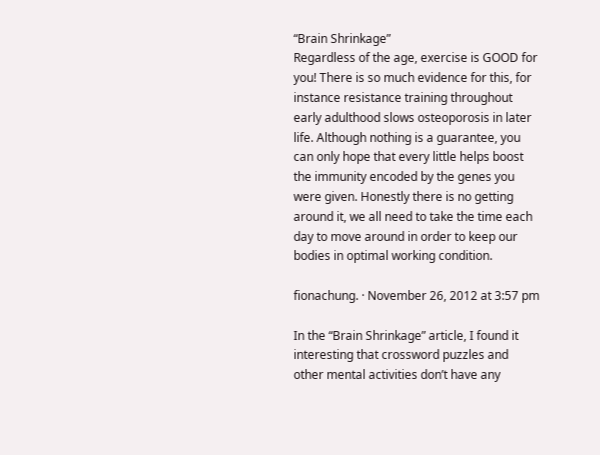“Brain Shrinkage”
Regardless of the age, exercise is GOOD for you! There is so much evidence for this, for instance resistance training throughout early adulthood slows osteoporosis in later life. Although nothing is a guarantee, you can only hope that every little helps boost the immunity encoded by the genes you were given. Honestly there is no getting around it, we all need to take the time each day to move around in order to keep our bodies in optimal working condition.

fionachung. · November 26, 2012 at 3:57 pm

In the “Brain Shrinkage” article, I found it interesting that crossword puzzles and other mental activities don’t have any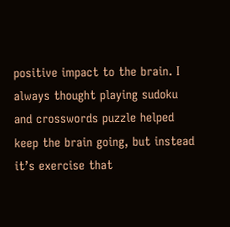positive impact to the brain. I always thought playing sudoku and crosswords puzzle helped keep the brain going, but instead it’s exercise that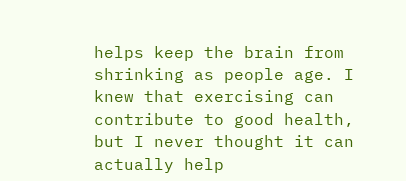helps keep the brain from shrinking as people age. I knew that exercising can contribute to good health, but I never thought it can actually help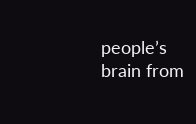people’s brain from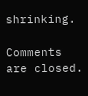shrinking.

Comments are closed.